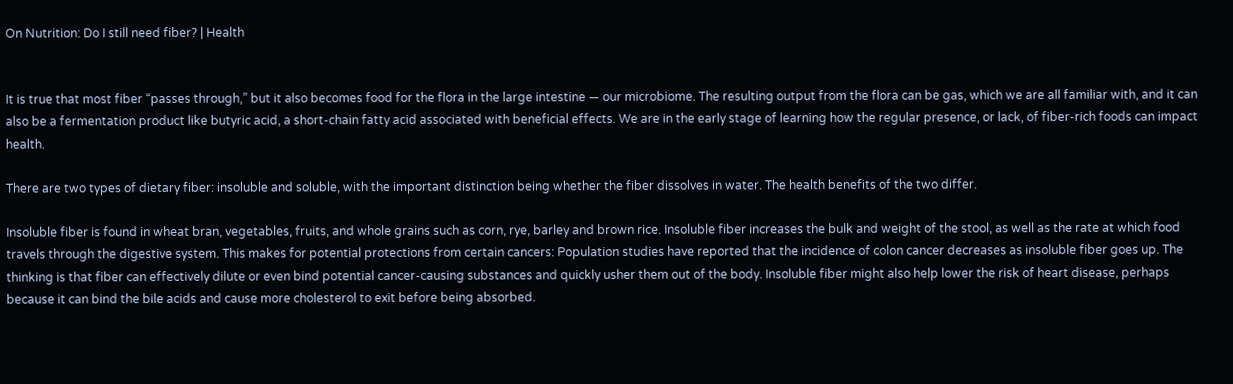On Nutrition: Do I still need fiber? | Health


It is true that most fiber “passes through,” but it also becomes food for the flora in the large intestine — our microbiome. The resulting output from the flora can be gas, which we are all familiar with, and it can also be a fermentation product like butyric acid, a short-chain fatty acid associated with beneficial effects. We are in the early stage of learning how the regular presence, or lack, of fiber-rich foods can impact health.

There are two types of dietary fiber: insoluble and soluble, with the important distinction being whether the fiber dissolves in water. The health benefits of the two differ.

Insoluble fiber is found in wheat bran, vegetables, fruits, and whole grains such as corn, rye, barley and brown rice. Insoluble fiber increases the bulk and weight of the stool, as well as the rate at which food travels through the digestive system. This makes for potential protections from certain cancers: Population studies have reported that the incidence of colon cancer decreases as insoluble fiber goes up. The thinking is that fiber can effectively dilute or even bind potential cancer-causing substances and quickly usher them out of the body. Insoluble fiber might also help lower the risk of heart disease, perhaps because it can bind the bile acids and cause more cholesterol to exit before being absorbed.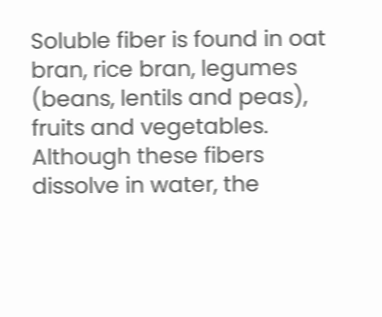Soluble fiber is found in oat bran, rice bran, legumes (beans, lentils and peas), fruits and vegetables. Although these fibers dissolve in water, the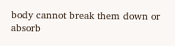body cannot break them down or absorb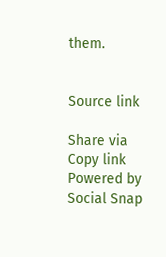them.


Source link

Share via
Copy link
Powered by Social Snap